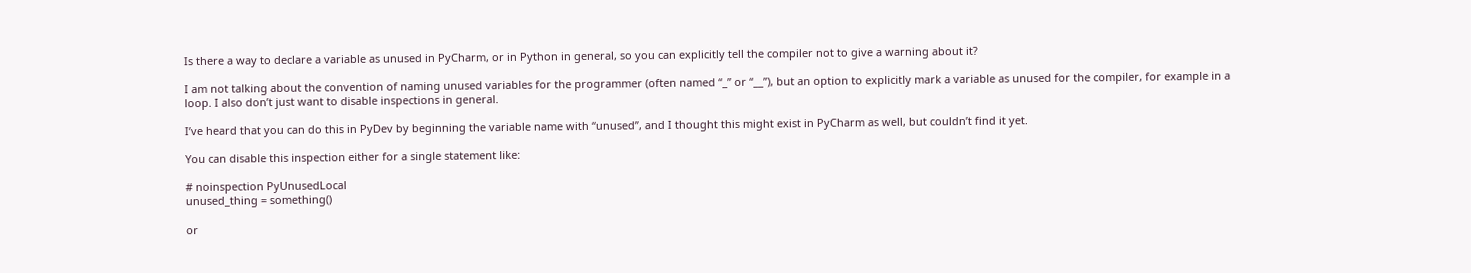Is there a way to declare a variable as unused in PyCharm, or in Python in general, so you can explicitly tell the compiler not to give a warning about it?

I am not talking about the convention of naming unused variables for the programmer (often named “_” or “__”), but an option to explicitly mark a variable as unused for the compiler, for example in a loop. I also don’t just want to disable inspections in general.

I’ve heard that you can do this in PyDev by beginning the variable name with “unused”, and I thought this might exist in PyCharm as well, but couldn’t find it yet.

You can disable this inspection either for a single statement like:

# noinspection PyUnusedLocal
unused_thing = something()

or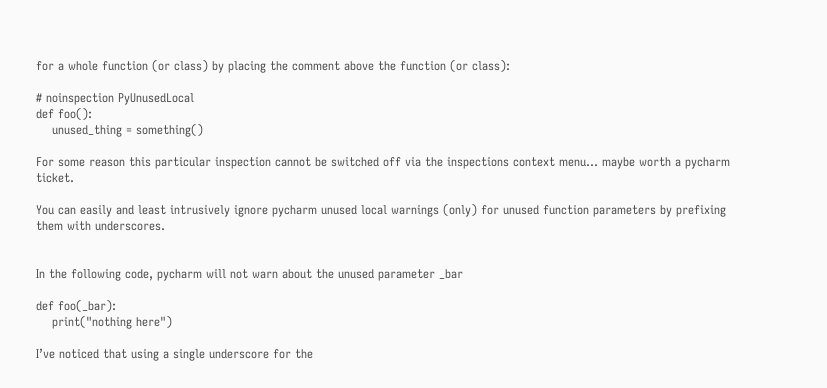for a whole function (or class) by placing the comment above the function (or class):

# noinspection PyUnusedLocal
def foo():
    unused_thing = something()

For some reason this particular inspection cannot be switched off via the inspections context menu… maybe worth a pycharm ticket.

You can easily and least intrusively ignore pycharm unused local warnings (only) for unused function parameters by prefixing them with underscores.


In the following code, pycharm will not warn about the unused parameter _bar

def foo(_bar):
    print("nothing here")

I’ve noticed that using a single underscore for the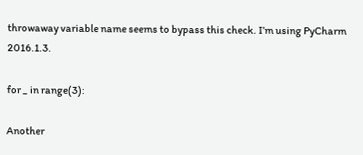throwaway variable name seems to bypass this check. I’m using PyCharm 2016.1.3.

for _ in range(3):

Another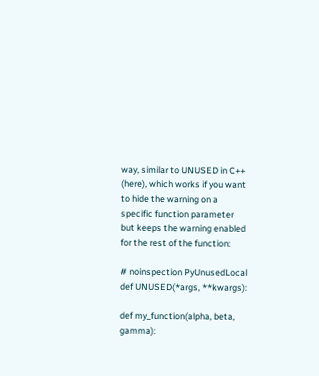way, similar to UNUSED in C++ (here), which works if you want to hide the warning on a specific function parameter but keeps the warning enabled for the rest of the function:

# noinspection PyUnusedLocal
def UNUSED(*args, **kwargs):

def my_function(alpha, beta, gamma):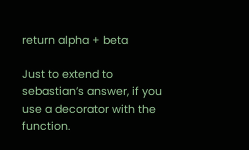return alpha + beta

Just to extend to sebastian’s answer, if you use a decorator with the function.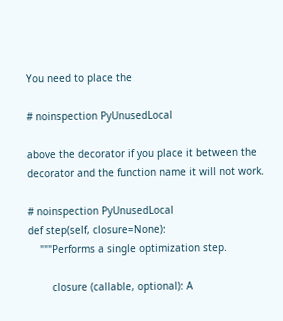You need to place the

# noinspection PyUnusedLocal

above the decorator if you place it between the decorator and the function name it will not work.

# noinspection PyUnusedLocal
def step(self, closure=None):
    """Performs a single optimization step.

        closure (callable, optional): A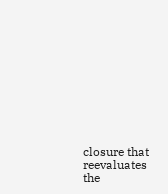closure that reevaluates the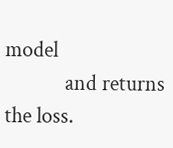model
            and returns the loss.